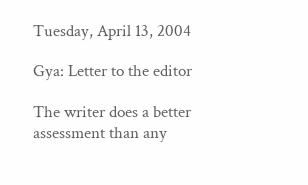Tuesday, April 13, 2004

Gya: Letter to the editor

The writer does a better assessment than any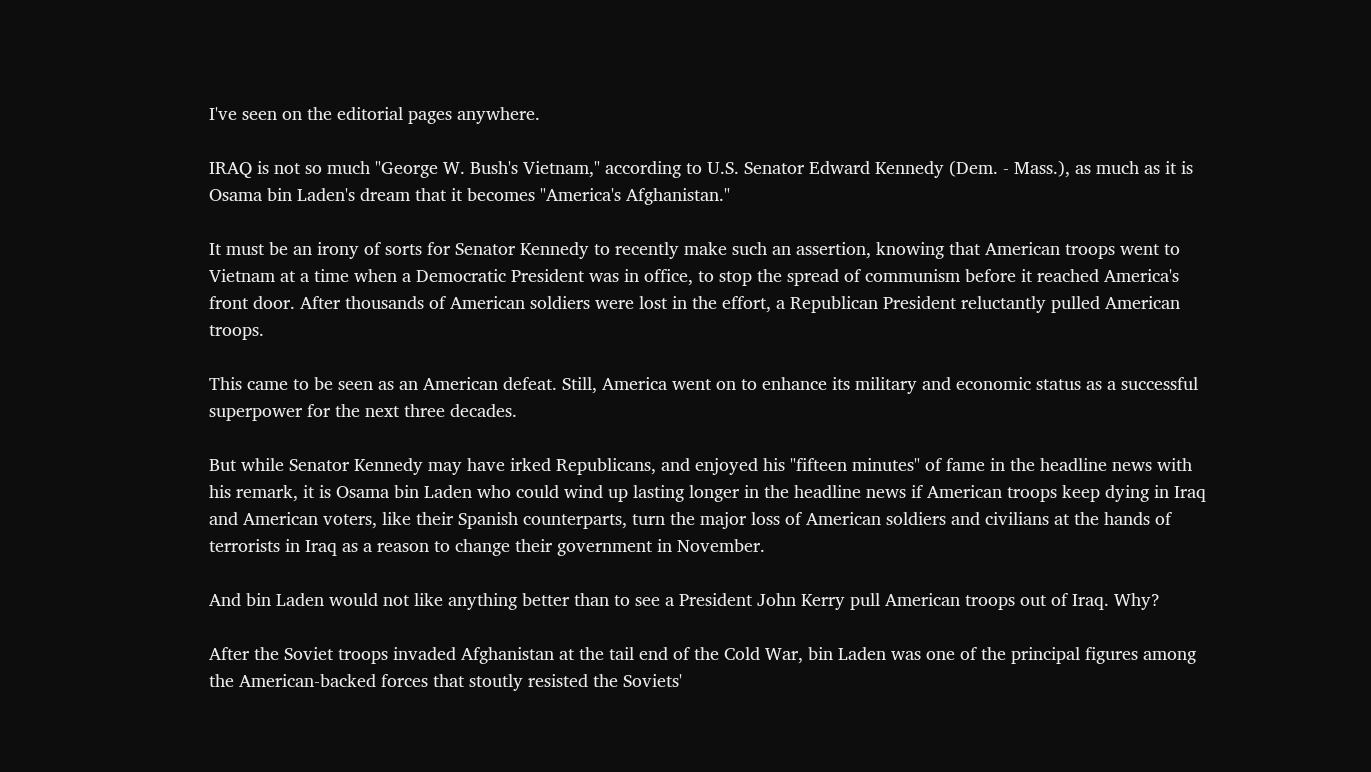I've seen on the editorial pages anywhere.

IRAQ is not so much "George W. Bush's Vietnam," according to U.S. Senator Edward Kennedy (Dem. - Mass.), as much as it is Osama bin Laden's dream that it becomes "America's Afghanistan."

It must be an irony of sorts for Senator Kennedy to recently make such an assertion, knowing that American troops went to Vietnam at a time when a Democratic President was in office, to stop the spread of communism before it reached America's front door. After thousands of American soldiers were lost in the effort, a Republican President reluctantly pulled American troops.

This came to be seen as an American defeat. Still, America went on to enhance its military and economic status as a successful superpower for the next three decades.

But while Senator Kennedy may have irked Republicans, and enjoyed his "fifteen minutes" of fame in the headline news with his remark, it is Osama bin Laden who could wind up lasting longer in the headline news if American troops keep dying in Iraq and American voters, like their Spanish counterparts, turn the major loss of American soldiers and civilians at the hands of terrorists in Iraq as a reason to change their government in November.

And bin Laden would not like anything better than to see a President John Kerry pull American troops out of Iraq. Why?

After the Soviet troops invaded Afghanistan at the tail end of the Cold War, bin Laden was one of the principal figures among the American-backed forces that stoutly resisted the Soviets'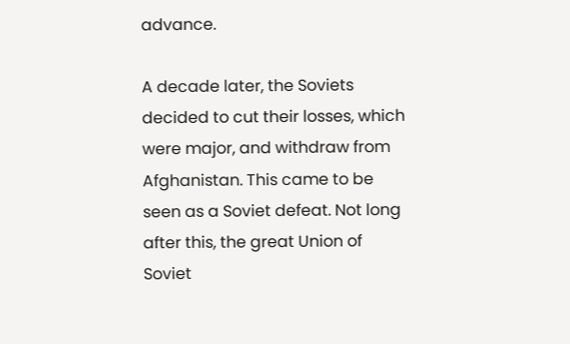advance.

A decade later, the Soviets decided to cut their losses, which were major, and withdraw from Afghanistan. This came to be seen as a Soviet defeat. Not long after this, the great Union of Soviet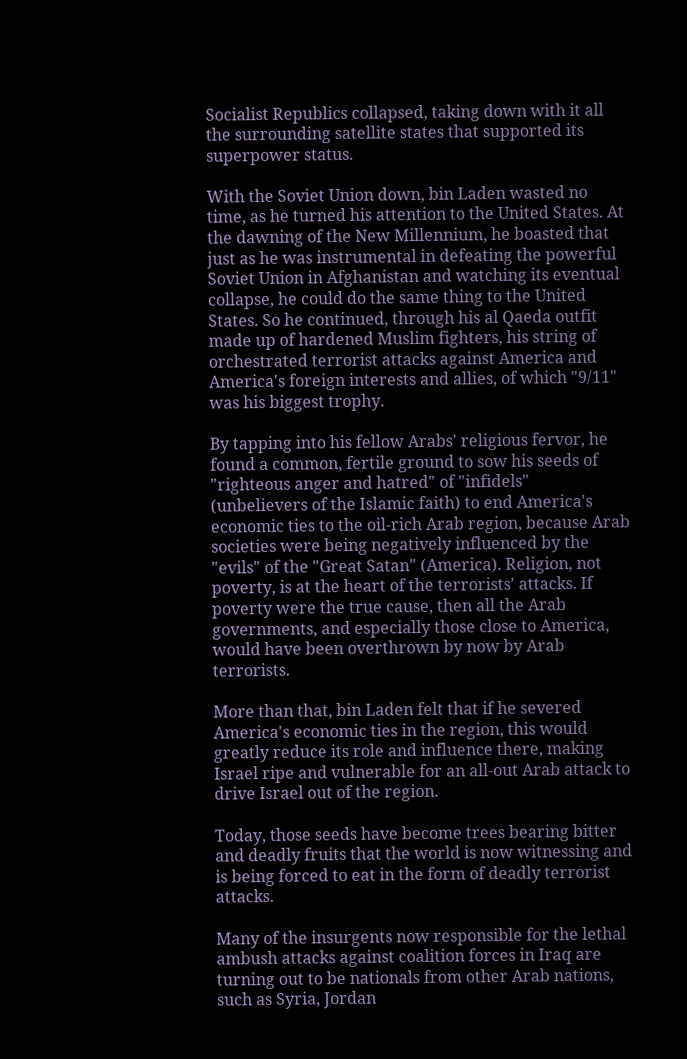Socialist Republics collapsed, taking down with it all the surrounding satellite states that supported its superpower status.

With the Soviet Union down, bin Laden wasted no time, as he turned his attention to the United States. At the dawning of the New Millennium, he boasted that just as he was instrumental in defeating the powerful Soviet Union in Afghanistan and watching its eventual collapse, he could do the same thing to the United States. So he continued, through his al Qaeda outfit made up of hardened Muslim fighters, his string of orchestrated terrorist attacks against America and America's foreign interests and allies, of which "9/11" was his biggest trophy.

By tapping into his fellow Arabs' religious fervor, he found a common, fertile ground to sow his seeds of "righteous anger and hatred" of "infidels" (unbelievers of the Islamic faith) to end America's economic ties to the oil-rich Arab region, because Arab societies were being negatively influenced by the "evils" of the "Great Satan" (America). Religion, not poverty, is at the heart of the terrorists' attacks. If poverty were the true cause, then all the Arab governments, and especially those close to America, would have been overthrown by now by Arab terrorists.

More than that, bin Laden felt that if he severed America's economic ties in the region, this would greatly reduce its role and influence there, making Israel ripe and vulnerable for an all-out Arab attack to drive Israel out of the region.

Today, those seeds have become trees bearing bitter and deadly fruits that the world is now witnessing and is being forced to eat in the form of deadly terrorist attacks.

Many of the insurgents now responsible for the lethal ambush attacks against coalition forces in Iraq are turning out to be nationals from other Arab nations, such as Syria, Jordan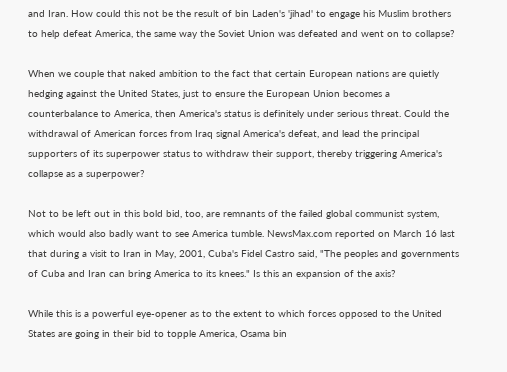and Iran. How could this not be the result of bin Laden's 'jihad' to engage his Muslim brothers to help defeat America, the same way the Soviet Union was defeated and went on to collapse?

When we couple that naked ambition to the fact that certain European nations are quietly hedging against the United States, just to ensure the European Union becomes a counterbalance to America, then America's status is definitely under serious threat. Could the withdrawal of American forces from Iraq signal America's defeat, and lead the principal supporters of its superpower status to withdraw their support, thereby triggering America's collapse as a superpower?

Not to be left out in this bold bid, too, are remnants of the failed global communist system, which would also badly want to see America tumble. NewsMax.com reported on March 16 last that during a visit to Iran in May, 2001, Cuba's Fidel Castro said, "The peoples and governments of Cuba and Iran can bring America to its knees." Is this an expansion of the axis?

While this is a powerful eye-opener as to the extent to which forces opposed to the United States are going in their bid to topple America, Osama bin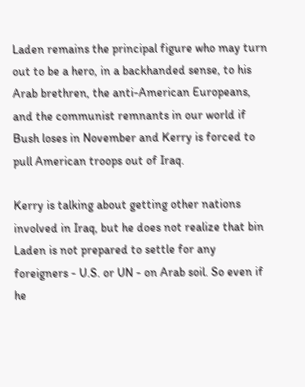Laden remains the principal figure who may turn out to be a hero, in a backhanded sense, to his Arab brethren, the anti-American Europeans, and the communist remnants in our world if Bush loses in November and Kerry is forced to pull American troops out of Iraq.

Kerry is talking about getting other nations involved in Iraq, but he does not realize that bin Laden is not prepared to settle for any foreigners - U.S. or UN - on Arab soil. So even if he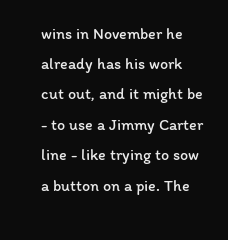wins in November he already has his work cut out, and it might be - to use a Jimmy Carter line - like trying to sow a button on a pie. The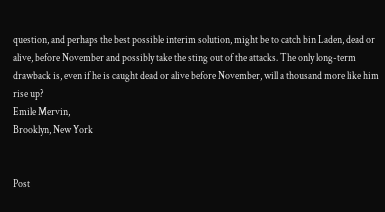question, and perhaps the best possible interim solution, might be to catch bin Laden, dead or alive, before November and possibly take the sting out of the attacks. The only long-term drawback is, even if he is caught dead or alive before November, will a thousand more like him rise up?
Emile Mervin,
Brooklyn, New York


Post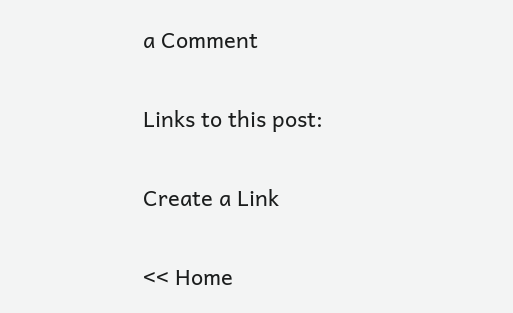a Comment

Links to this post:

Create a Link

<< Home